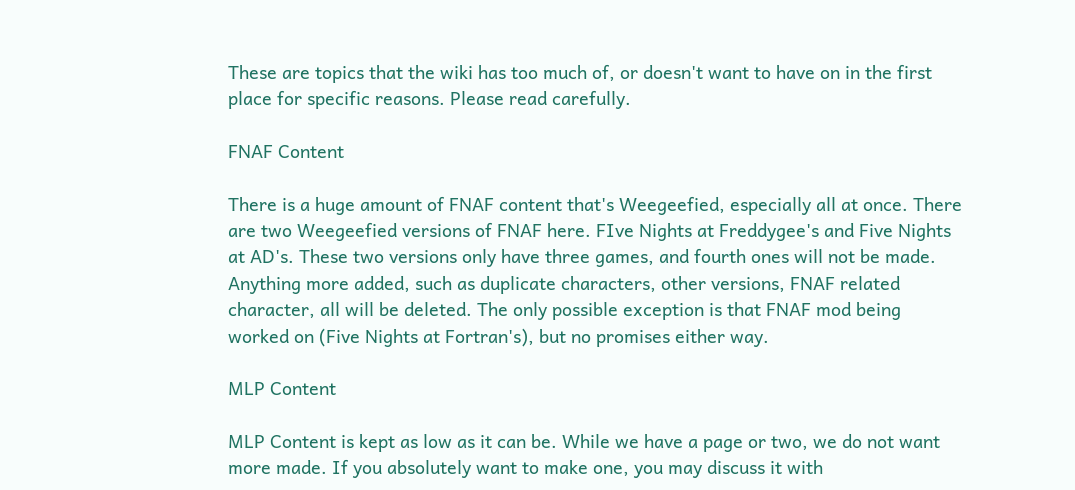These are topics that the wiki has too much of, or doesn't want to have on in the first place for specific reasons. Please read carefully.

FNAF Content

There is a huge amount of FNAF content that's Weegeefied, especially all at once. There are two Weegeefied versions of FNAF here. FIve Nights at Freddygee's and Five Nights at AD's. These two versions only have three games, and fourth ones will not be made. Anything more added, such as duplicate characters, other versions, FNAF related character, all will be deleted. The only possible exception is that FNAF mod being worked on (Five Nights at Fortran's), but no promises either way.

MLP Content

MLP Content is kept as low as it can be. While we have a page or two, we do not want more made. If you absolutely want to make one, you may discuss it with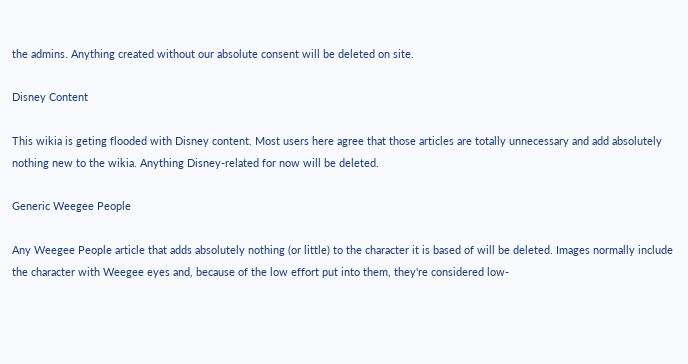the admins. Anything created without our absolute consent will be deleted on site.

Disney Content

This wikia is geting flooded with Disney content. Most users here agree that those articles are totally unnecessary and add absolutely nothing new to the wikia. Anything Disney-related for now will be deleted.

Generic Weegee People

Any Weegee People article that adds absolutely nothing (or little) to the character it is based of will be deleted. Images normally include the character with Weegee eyes and, because of the low effort put into them, they're considered low-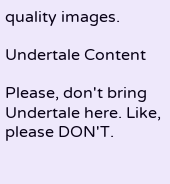quality images.

Undertale Content

Please, don't bring Undertale here. Like, please DON'T.